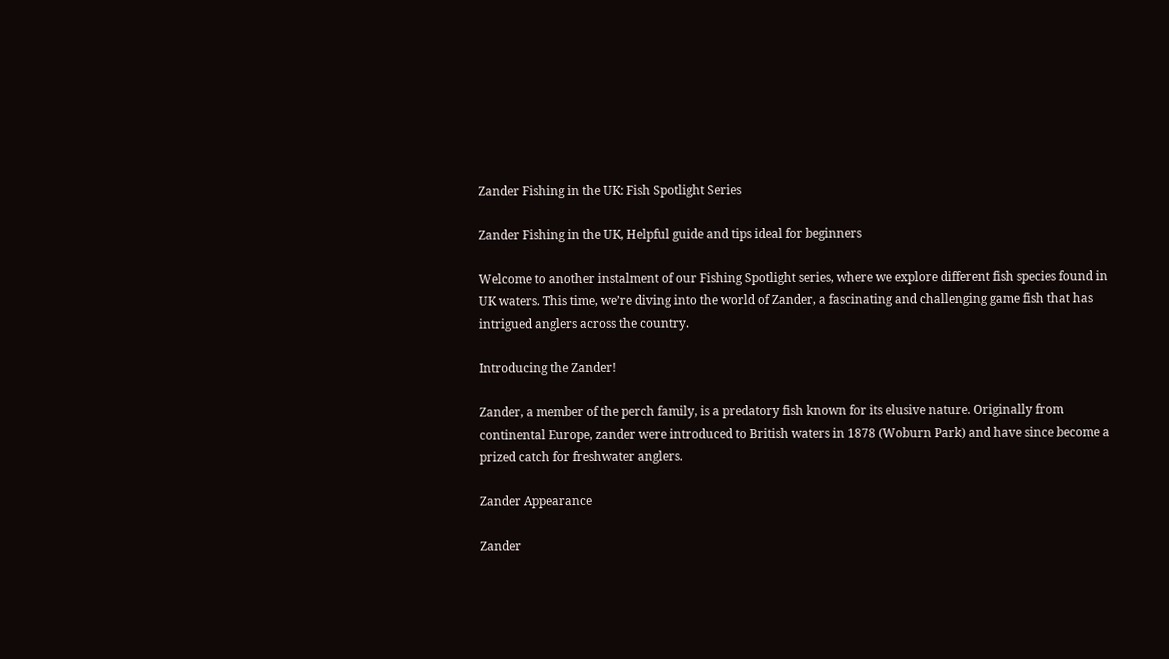Zander Fishing in the UK: Fish Spotlight Series

Zander Fishing in the UK, Helpful guide and tips ideal for beginners

Welcome to another instalment of our Fishing Spotlight series, where we explore different fish species found in UK waters. This time, we’re diving into the world of Zander, a fascinating and challenging game fish that has intrigued anglers across the country.

Introducing the Zander!

Zander, a member of the perch family, is a predatory fish known for its elusive nature. Originally from continental Europe, zander were introduced to British waters in 1878 (Woburn Park) and have since become a prized catch for freshwater anglers.

Zander Appearance

Zander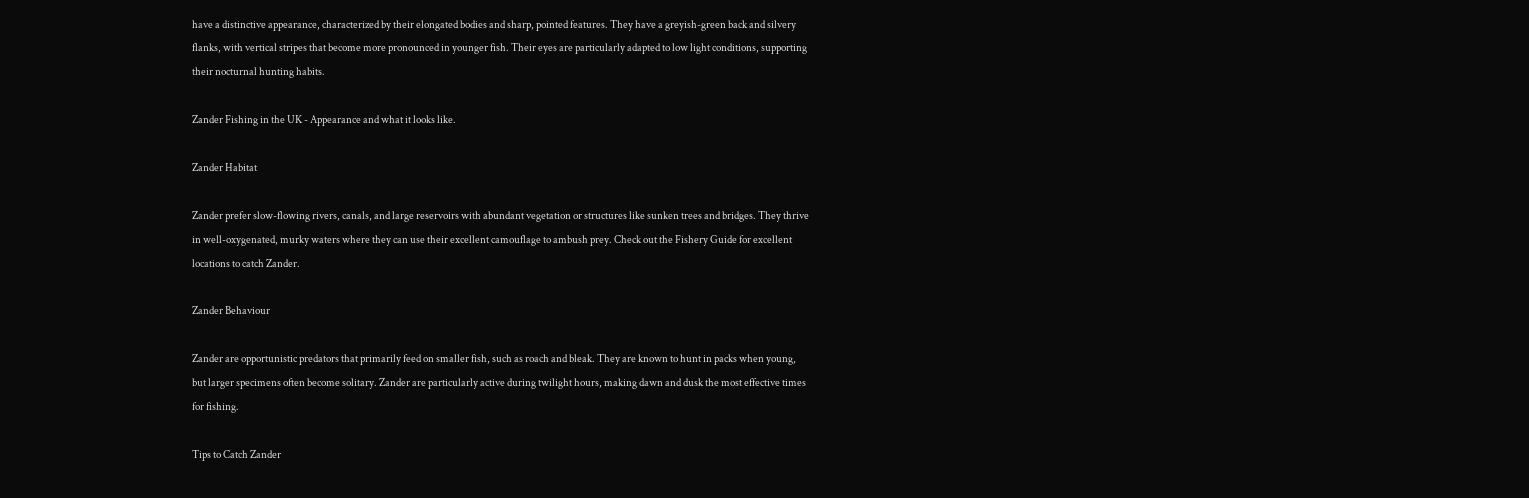have a distinctive appearance, characterized by their elongated bodies and sharp, pointed features. They have a greyish-green back and silvery flanks, with vertical stripes that become more pronounced in younger fish. Their eyes are particularly adapted to low light conditions, supporting their nocturnal hunting habits.

Zander Fishing in the UK - Appearance and what it looks like.

Zander Habitat

Zander prefer slow-flowing rivers, canals, and large reservoirs with abundant vegetation or structures like sunken trees and bridges. They thrive in well-oxygenated, murky waters where they can use their excellent camouflage to ambush prey. Check out the Fishery Guide for excellent locations to catch Zander.

Zander Behaviour

Zander are opportunistic predators that primarily feed on smaller fish, such as roach and bleak. They are known to hunt in packs when young, but larger specimens often become solitary. Zander are particularly active during twilight hours, making dawn and dusk the most effective times for fishing.

Tips to Catch Zander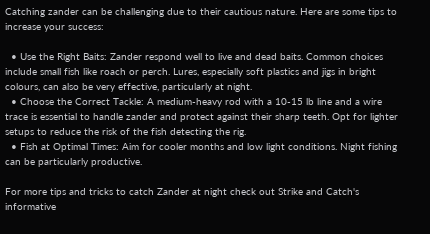Catching zander can be challenging due to their cautious nature. Here are some tips to increase your success:

  • Use the Right Baits: Zander respond well to live and dead baits. Common choices include small fish like roach or perch. Lures, especially soft plastics and jigs in bright colours, can also be very effective, particularly at night.
  • Choose the Correct Tackle: A medium-heavy rod with a 10-15 lb line and a wire trace is essential to handle zander and protect against their sharp teeth. Opt for lighter setups to reduce the risk of the fish detecting the rig.
  • Fish at Optimal Times: Aim for cooler months and low light conditions. Night fishing can be particularly productive.

For more tips and tricks to catch Zander at night check out Strike and Catch's informative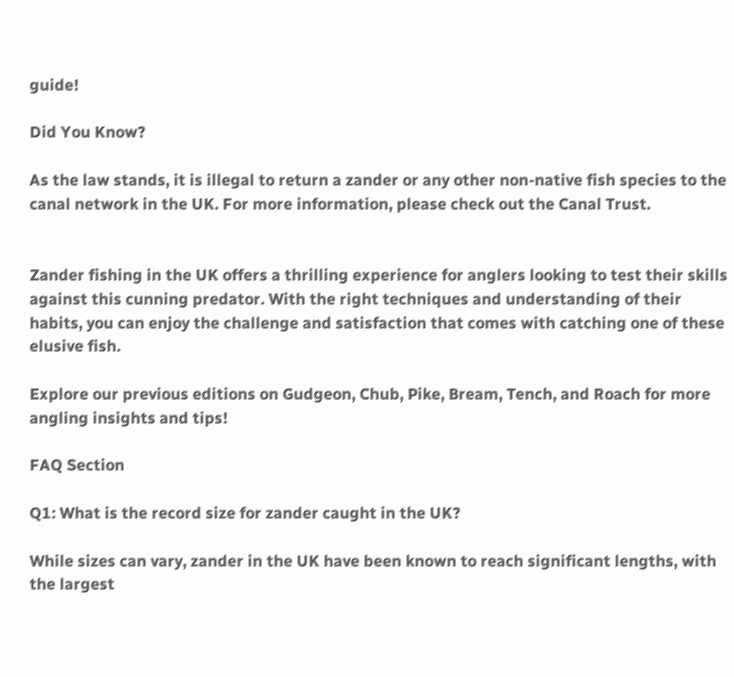guide!

Did You Know?

As the law stands, it is illegal to return a zander or any other non-native fish species to the canal network in the UK. For more information, please check out the Canal Trust.


Zander fishing in the UK offers a thrilling experience for anglers looking to test their skills against this cunning predator. With the right techniques and understanding of their habits, you can enjoy the challenge and satisfaction that comes with catching one of these elusive fish.

Explore our previous editions on Gudgeon, Chub, Pike, Bream, Tench, and Roach for more angling insights and tips!

FAQ Section

Q1: What is the record size for zander caught in the UK?

While sizes can vary, zander in the UK have been known to reach significant lengths, with the largest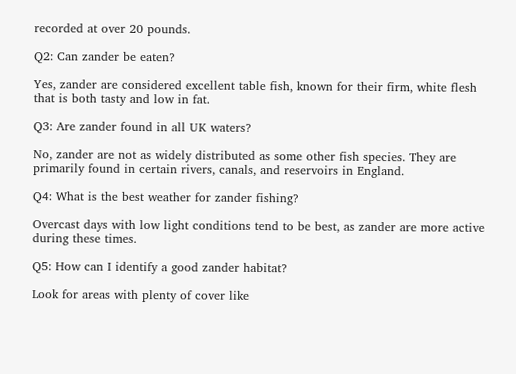recorded at over 20 pounds.

Q2: Can zander be eaten?

Yes, zander are considered excellent table fish, known for their firm, white flesh that is both tasty and low in fat.

Q3: Are zander found in all UK waters?

No, zander are not as widely distributed as some other fish species. They are primarily found in certain rivers, canals, and reservoirs in England.

Q4: What is the best weather for zander fishing?

Overcast days with low light conditions tend to be best, as zander are more active during these times.

Q5: How can I identify a good zander habitat?

Look for areas with plenty of cover like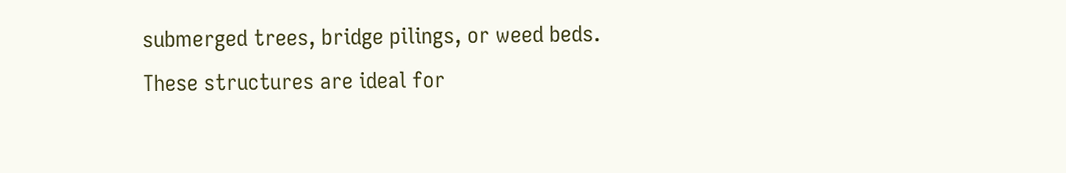submerged trees, bridge pilings, or weed beds. These structures are ideal for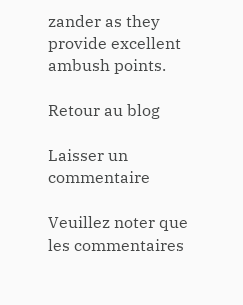zander as they provide excellent ambush points.

Retour au blog

Laisser un commentaire

Veuillez noter que les commentaires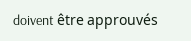doivent être approuvés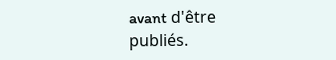avant d'être publiés.